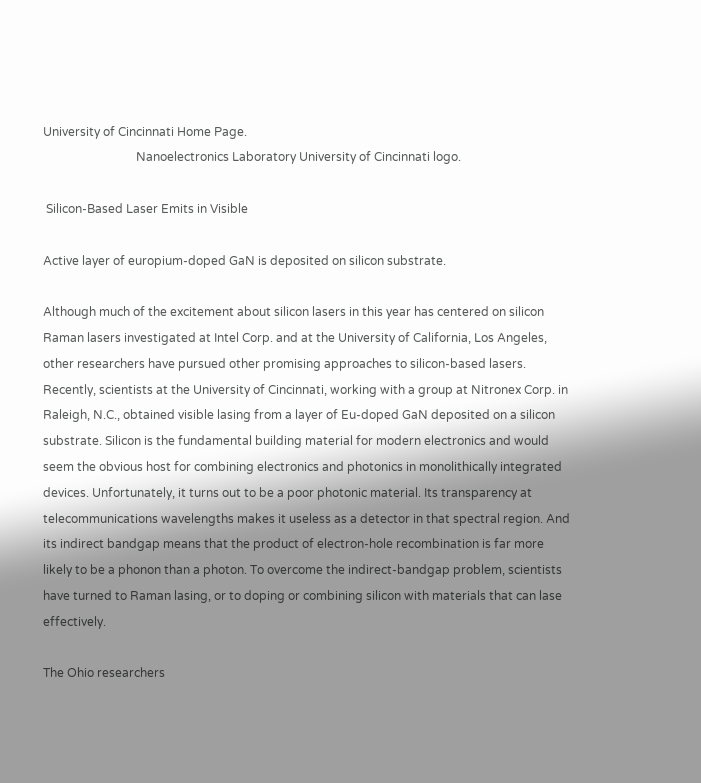University of Cincinnati Home Page.
                               Nanoelectronics Laboratory University of Cincinnati logo.

 Silicon-Based Laser Emits in Visible

Active layer of europium-doped GaN is deposited on silicon substrate.

Although much of the excitement about silicon lasers in this year has centered on silicon Raman lasers investigated at Intel Corp. and at the University of California, Los Angeles, other researchers have pursued other promising approaches to silicon-based lasers. Recently, scientists at the University of Cincinnati, working with a group at Nitronex Corp. in Raleigh, N.C., obtained visible lasing from a layer of Eu-doped GaN deposited on a silicon substrate. Silicon is the fundamental building material for modern electronics and would seem the obvious host for combining electronics and photonics in monolithically integrated devices. Unfortunately, it turns out to be a poor photonic material. Its transparency at telecommunications wavelengths makes it useless as a detector in that spectral region. And its indirect bandgap means that the product of electron-hole recombination is far more likely to be a phonon than a photon. To overcome the indirect-bandgap problem, scientists have turned to Raman lasing, or to doping or combining silicon with materials that can lase effectively.

The Ohio researchers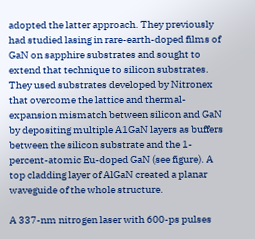adopted the latter approach. They previously had studied lasing in rare-earth-doped films of GaN on sapphire substrates and sought to extend that technique to silicon substrates. They used substrates developed by Nitronex that overcome the lattice and thermal-expansion mismatch between silicon and GaN by depositing multiple A1GaN layers as buffers between the silicon substrate and the 1-percent-atomic Eu-doped GaN (see figure). A top cladding layer of AlGaN created a planar waveguide of the whole structure.

A 337-nm nitrogen laser with 600-ps pulses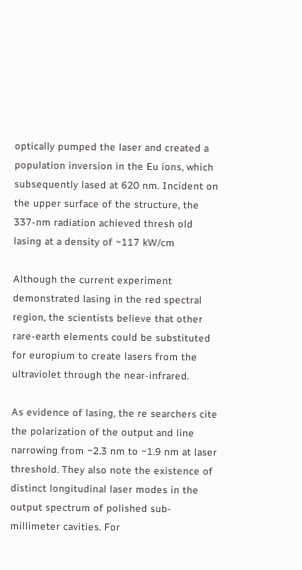optically pumped the laser and created a population inversion in the Eu ions, which subsequently lased at 620 nm. Incident on the upper surface of the structure, the 337-nm radiation achieved thresh old lasing at a density of ~117 kW/cm

Although the current experiment demonstrated lasing in the red spectral region, the scientists believe that other rare-earth elements could be substituted for europium to create lasers from the ultraviolet through the near-infrared.

As evidence of lasing, the re searchers cite the polarization of the output and line narrowing from ~2.3 nm to ~1.9 nm at laser threshold. They also note the existence of distinct longitudinal laser modes in the output spectrum of polished sub-millimeter cavities. For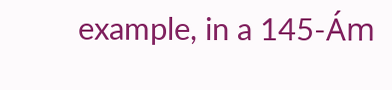example, in a 145-Ám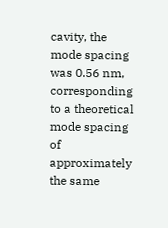cavity, the mode spacing was 0.56 nm, corresponding to a theoretical mode spacing of approximately the same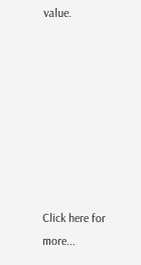value.








Click here for more...